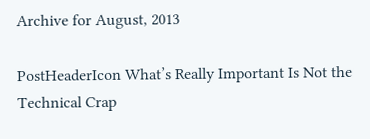Archive for August, 2013

PostHeaderIcon What’s Really Important Is Not the Technical Crap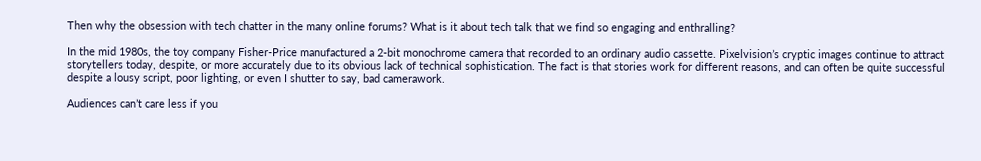Then why the obsession with tech chatter in the many online forums? What is it about tech talk that we find so engaging and enthralling?

In the mid 1980s, the toy company Fisher-Price manufactured a 2-bit monochrome camera that recorded to an ordinary audio cassette. Pixelvision’s cryptic images continue to attract storytellers today, despite, or more accurately due to its obvious lack of technical sophistication. The fact is that stories work for different reasons, and can often be quite successful despite a lousy script, poor lighting, or even I shutter to say, bad camerawork.

Audiences can’t care less if you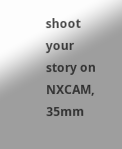shoot your story on NXCAM, 35mm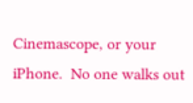Cinemascope, or your iPhone.  No one walks out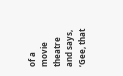of a movie theatre and says, ‘Gee, that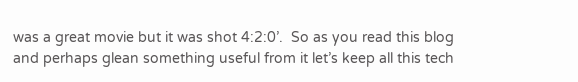was a great movie but it was shot 4:2:0’.  So as you read this blog and perhaps glean something useful from it let’s keep all this tech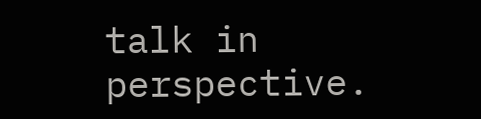talk in perspective.